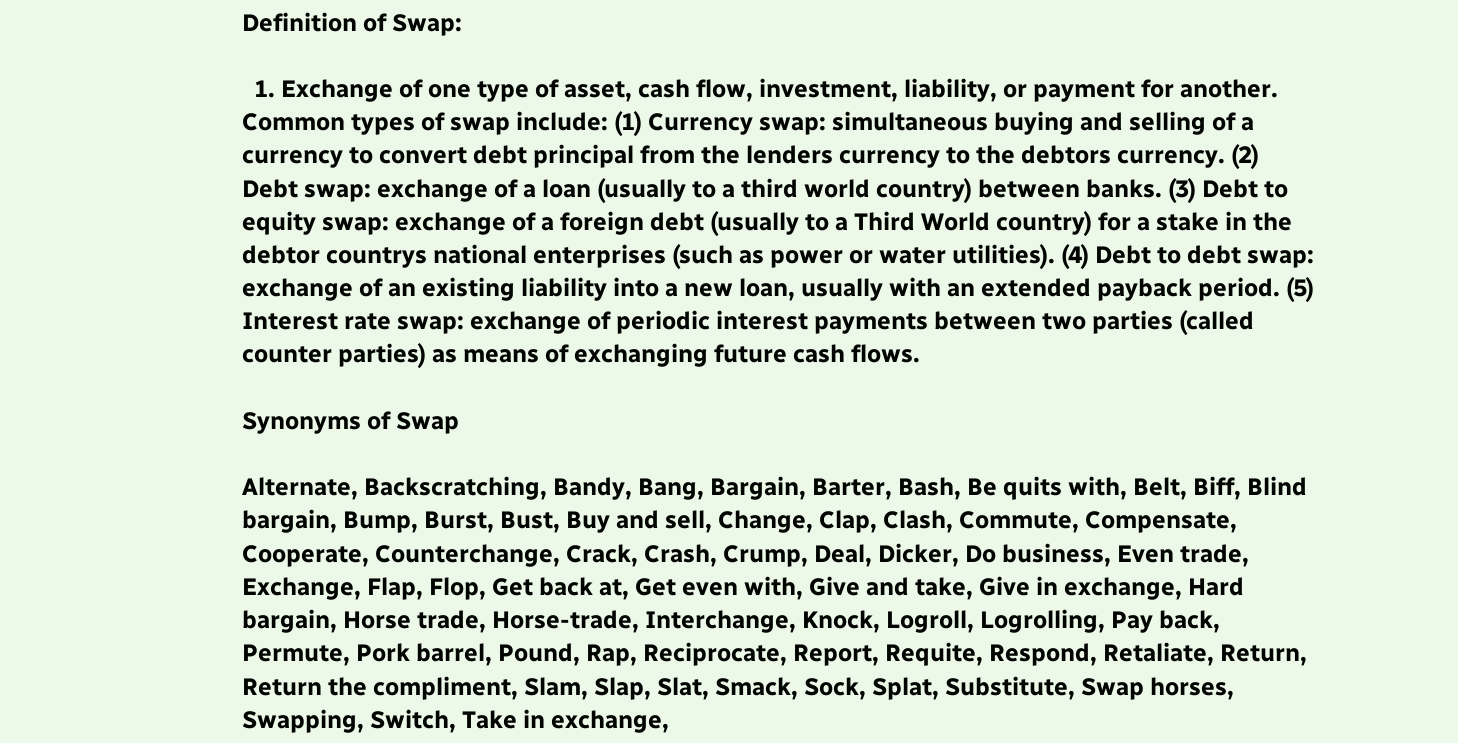Definition of Swap:

  1. Exchange of one type of asset, cash flow, investment, liability, or payment for another. Common types of swap include: (1) Currency swap: simultaneous buying and selling of a currency to convert debt principal from the lenders currency to the debtors currency. (2) Debt swap: exchange of a loan (usually to a third world country) between banks. (3) Debt to equity swap: exchange of a foreign debt (usually to a Third World country) for a stake in the debtor countrys national enterprises (such as power or water utilities). (4) Debt to debt swap: exchange of an existing liability into a new loan, usually with an extended payback period. (5) Interest rate swap: exchange of periodic interest payments between two parties (called counter parties) as means of exchanging future cash flows.

Synonyms of Swap

Alternate, Backscratching, Bandy, Bang, Bargain, Barter, Bash, Be quits with, Belt, Biff, Blind bargain, Bump, Burst, Bust, Buy and sell, Change, Clap, Clash, Commute, Compensate, Cooperate, Counterchange, Crack, Crash, Crump, Deal, Dicker, Do business, Even trade, Exchange, Flap, Flop, Get back at, Get even with, Give and take, Give in exchange, Hard bargain, Horse trade, Horse-trade, Interchange, Knock, Logroll, Logrolling, Pay back, Permute, Pork barrel, Pound, Rap, Reciprocate, Report, Requite, Respond, Retaliate, Return, Return the compliment, Slam, Slap, Slat, Smack, Sock, Splat, Substitute, Swap horses, Swapping, Switch, Take in exchange,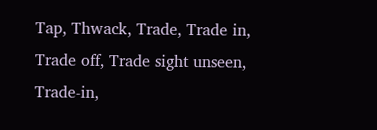Tap, Thwack, Trade, Trade in, Trade off, Trade sight unseen, Trade-in,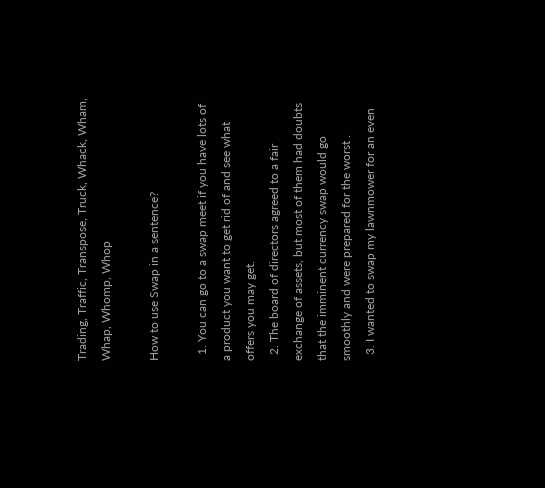Trading, Traffic, Transpose, Truck, Whack, Wham, Whap, Whomp, Whop

How to use Swap in a sentence?

  1. You can go to a swap meet if you have lots of a product you want to get rid of and see what offers you may get.
  2. The board of directors agreed to a fair exchange of assets, but most of them had doubts that the imminent currency swap would go smoothly and were prepared for the worst .
  3. I wanted to swap my lawnmower for an even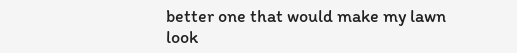better one that would make my lawn look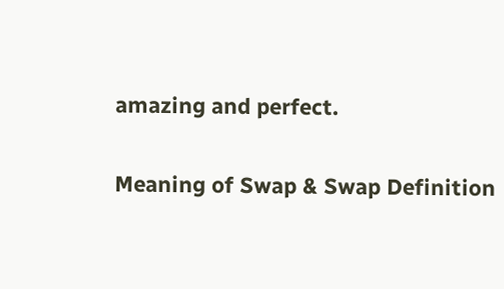amazing and perfect.

Meaning of Swap & Swap Definition